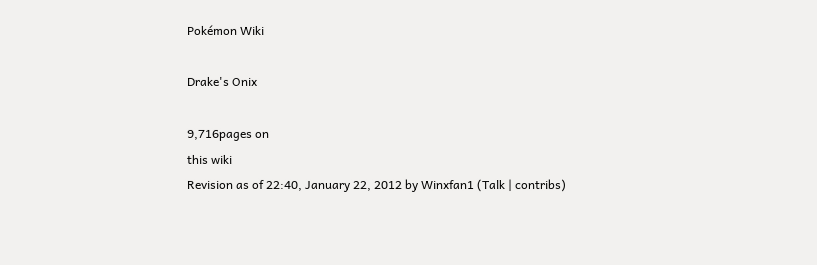Pokémon Wiki

Drake's Onix

9,716pages on
this wiki
Revision as of 22:40, January 22, 2012 by Winxfan1 (Talk | contribs)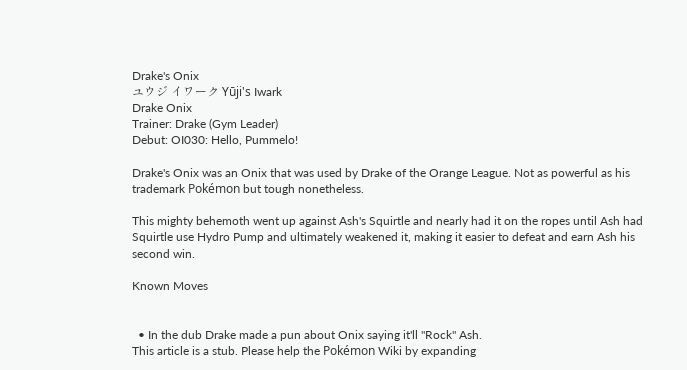Drake's Onix
ユウジ イワーク Yūji's Iwark
Drake Onix
Trainer: Drake (Gym Leader)
Debut: OI030: Hello, Pummelo!

Drake's Onix was an Onix that was used by Drake of the Orange League. Not as powerful as his trademark Pokémon but tough nonetheless.

This mighty behemoth went up against Ash's Squirtle and nearly had it on the ropes until Ash had Squirtle use Hydro Pump and ultimately weakened it, making it easier to defeat and earn Ash his second win.

Known Moves


  • In the dub Drake made a pun about Onix saying it'll "Rock" Ash.
This article is a stub. Please help the Pokémon Wiki by expanding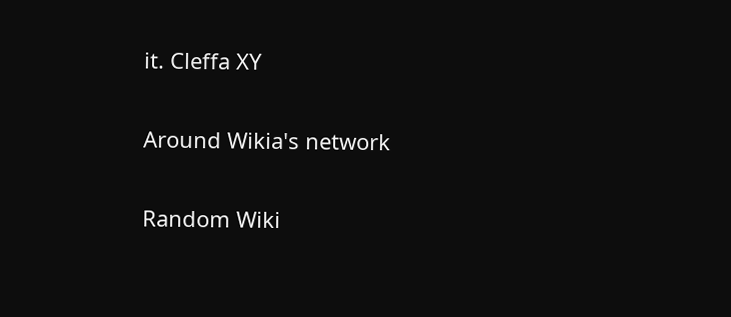it. Cleffa XY

Around Wikia's network

Random Wiki